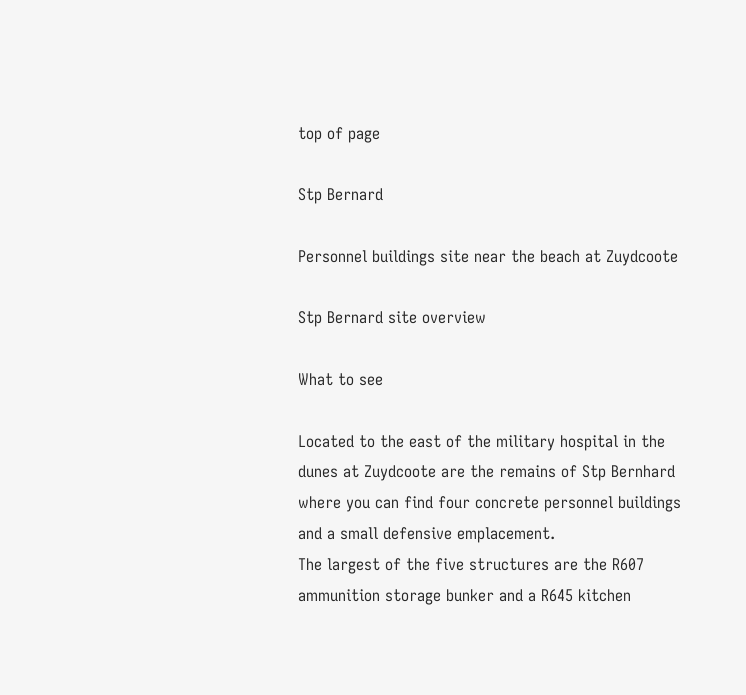top of page

Stp Bernard

Personnel buildings site near the beach at Zuydcoote

Stp Bernard site overview

What to see

Located to the east of the military hospital in the dunes at Zuydcoote are the remains of Stp Bernhard where you can find four concrete personnel buildings and a small defensive emplacement.
The largest of the five structures are the R607 ammunition storage bunker and a R645 kitchen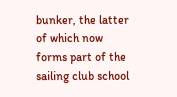bunker, the latter of which now forms part of the sailing club school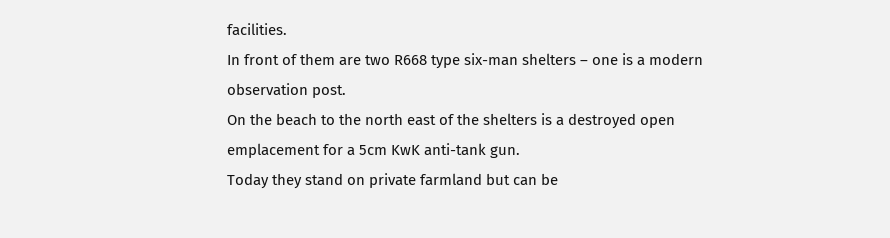facilities.
In front of them are two R668 type six-man shelters – one is a modern observation post.
On the beach to the north east of the shelters is a destroyed open emplacement for a 5cm KwK anti-tank gun.
Today they stand on private farmland but can be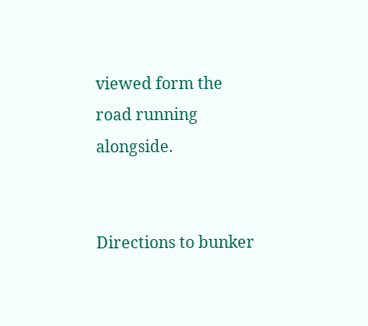viewed form the road running alongside.


Directions to bunker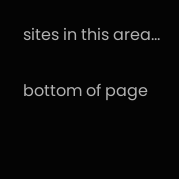sites in this area...

bottom of page